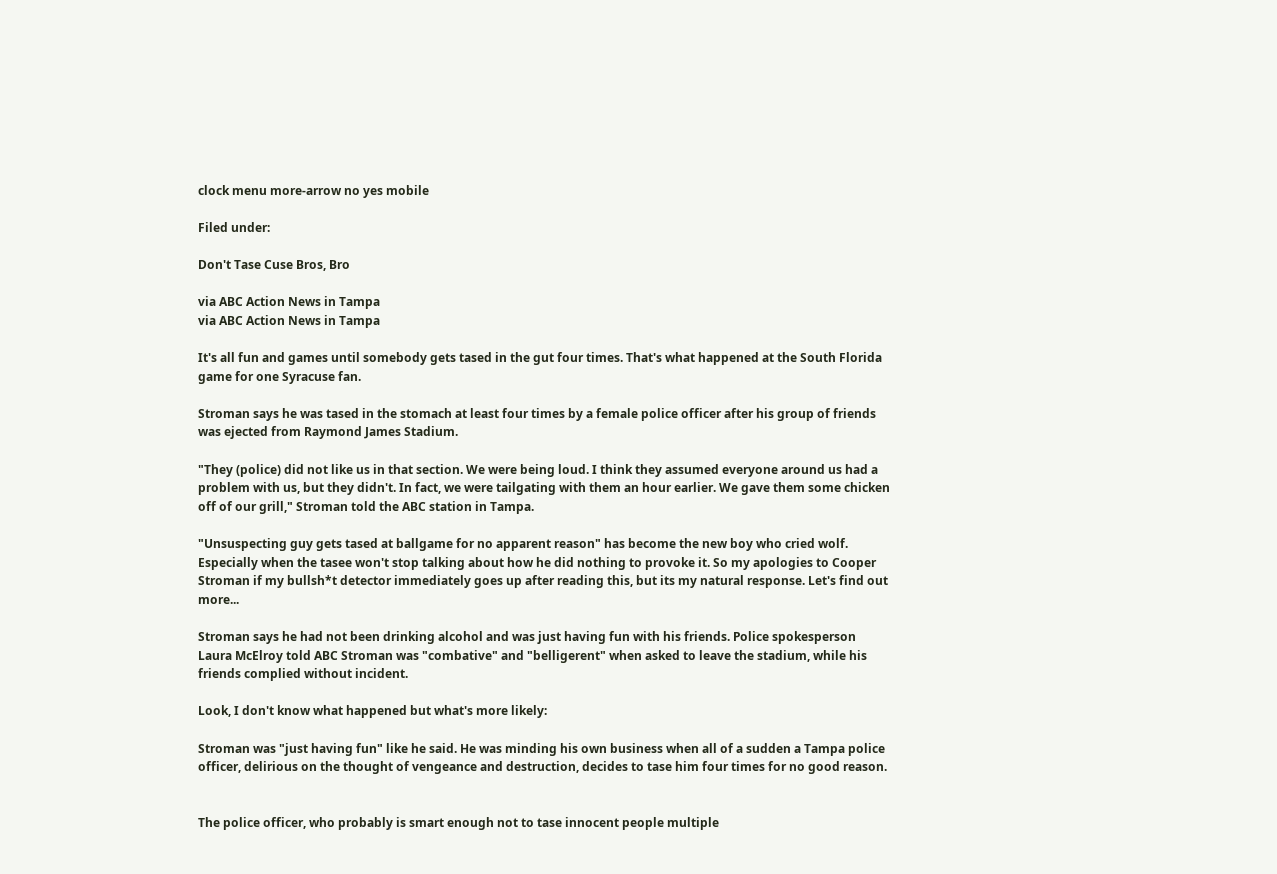clock menu more-arrow no yes mobile

Filed under:

Don't Tase Cuse Bros, Bro

via ABC Action News in Tampa
via ABC Action News in Tampa

It's all fun and games until somebody gets tased in the gut four times. That's what happened at the South Florida game for one Syracuse fan.

Stroman says he was tased in the stomach at least four times by a female police officer after his group of friends was ejected from Raymond James Stadium.

"They (police) did not like us in that section. We were being loud. I think they assumed everyone around us had a problem with us, but they didn't. In fact, we were tailgating with them an hour earlier. We gave them some chicken off of our grill," Stroman told the ABC station in Tampa.

"Unsuspecting guy gets tased at ballgame for no apparent reason" has become the new boy who cried wolf. Especially when the tasee won't stop talking about how he did nothing to provoke it. So my apologies to Cooper Stroman if my bullsh*t detector immediately goes up after reading this, but its my natural response. Let's find out more...

Stroman says he had not been drinking alcohol and was just having fun with his friends. Police spokesperson Laura McElroy told ABC Stroman was "combative" and "belligerent" when asked to leave the stadium, while his friends complied without incident.

Look, I don't know what happened but what's more likely:

Stroman was "just having fun" like he said. He was minding his own business when all of a sudden a Tampa police officer, delirious on the thought of vengeance and destruction, decides to tase him four times for no good reason.


The police officer, who probably is smart enough not to tase innocent people multiple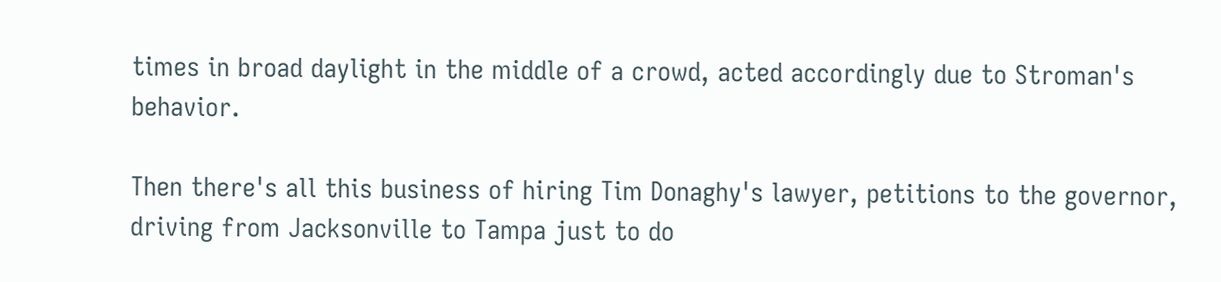times in broad daylight in the middle of a crowd, acted accordingly due to Stroman's behavior.

Then there's all this business of hiring Tim Donaghy's lawyer, petitions to the governor, driving from Jacksonville to Tampa just to do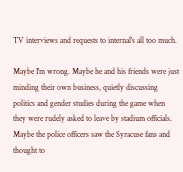TV interviews and requests to internal's all too much.

Maybe I'm wrong. Maybe he and his friends were just minding their own business, quietly discussing politics and gender studies during the game when they were rudely asked to leave by stadium officials. Maybe the police officers saw the Syracuse fans and thought to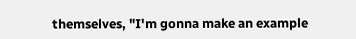themselves, "I'm gonna make an example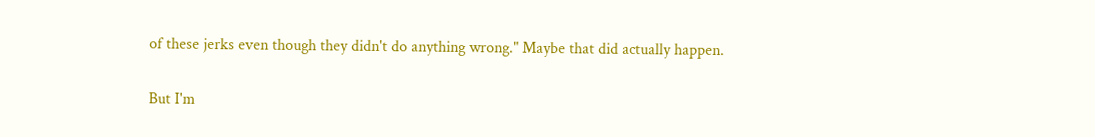of these jerks even though they didn't do anything wrong." Maybe that did actually happen.

But I'm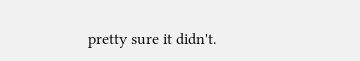pretty sure it didn't.